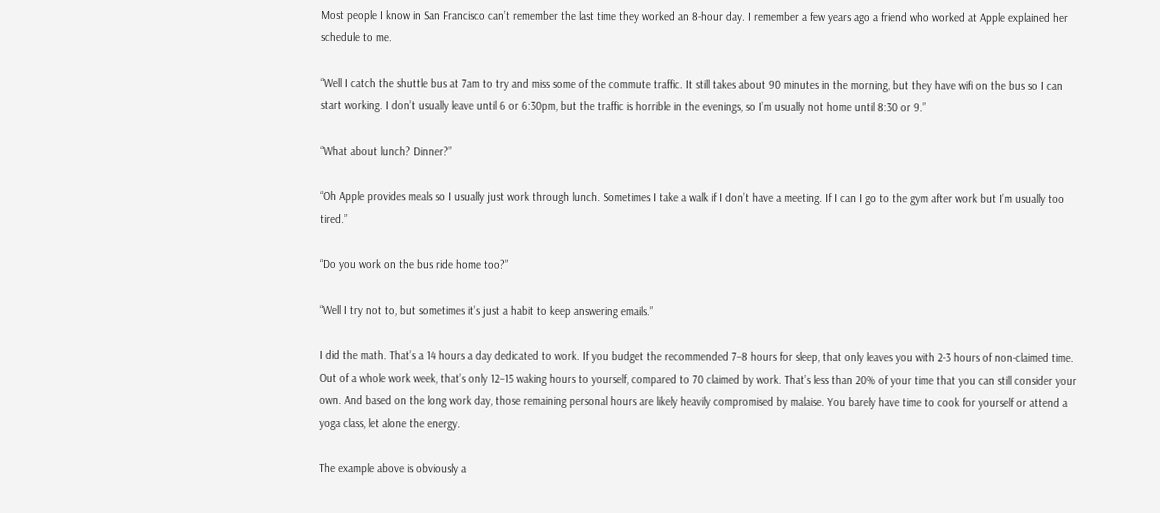Most people I know in San Francisco can’t remember the last time they worked an 8-hour day. I remember a few years ago a friend who worked at Apple explained her schedule to me.

“Well I catch the shuttle bus at 7am to try and miss some of the commute traffic. It still takes about 90 minutes in the morning, but they have wifi on the bus so I can start working. I don’t usually leave until 6 or 6:30pm, but the traffic is horrible in the evenings, so I’m usually not home until 8:30 or 9.”

“What about lunch? Dinner?”

“Oh Apple provides meals so I usually just work through lunch. Sometimes I take a walk if I don’t have a meeting. If I can I go to the gym after work but I’m usually too tired.”

“Do you work on the bus ride home too?”

“Well I try not to, but sometimes it’s just a habit to keep answering emails.”

I did the math. That’s a 14 hours a day dedicated to work. If you budget the recommended 7–8 hours for sleep, that only leaves you with 2-3 hours of non-claimed time. Out of a whole work week, that’s only 12–15 waking hours to yourself, compared to 70 claimed by work. That’s less than 20% of your time that you can still consider your own. And based on the long work day, those remaining personal hours are likely heavily compromised by malaise. You barely have time to cook for yourself or attend a yoga class, let alone the energy.

The example above is obviously a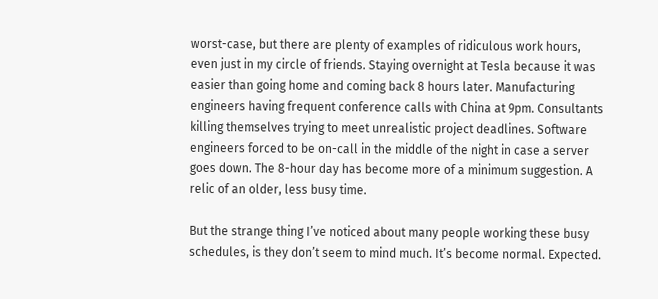worst-case, but there are plenty of examples of ridiculous work hours, even just in my circle of friends. Staying overnight at Tesla because it was easier than going home and coming back 8 hours later. Manufacturing engineers having frequent conference calls with China at 9pm. Consultants killing themselves trying to meet unrealistic project deadlines. Software engineers forced to be on-call in the middle of the night in case a server goes down. The 8-hour day has become more of a minimum suggestion. A relic of an older, less busy time.

But the strange thing I’ve noticed about many people working these busy schedules, is they don’t seem to mind much. It’s become normal. Expected.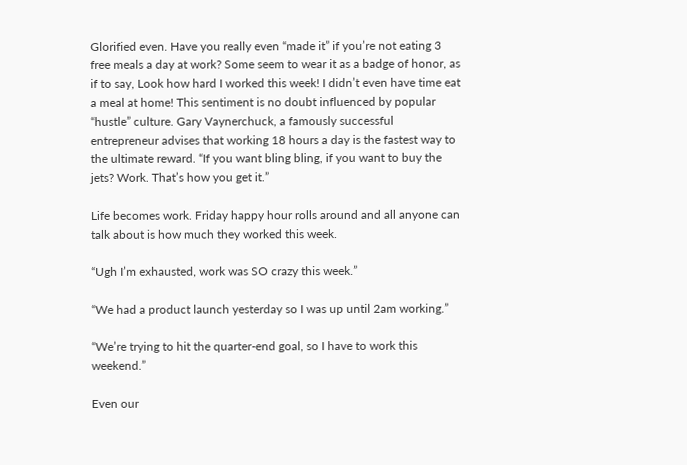Glorified even. Have you really even “made it” if you’re not eating 3 free meals a day at work? Some seem to wear it as a badge of honor, as if to say, Look how hard I worked this week! I didn’t even have time eat a meal at home! This sentiment is no doubt influenced by popular “hustle” culture. Gary Vaynerchuck, a famously successful entrepreneur advises that working 18 hours a day is the fastest way to the ultimate reward. “If you want bling bling, if you want to buy the jets? Work. That’s how you get it.”

Life becomes work. Friday happy hour rolls around and all anyone can talk about is how much they worked this week.

“Ugh I’m exhausted, work was SO crazy this week.”

“We had a product launch yesterday so I was up until 2am working.”

“We’re trying to hit the quarter-end goal, so I have to work this weekend.”

Even our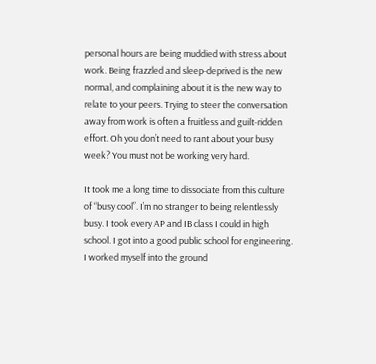personal hours are being muddied with stress about work. Being frazzled and sleep-deprived is the new normal, and complaining about it is the new way to relate to your peers. Trying to steer the conversation away from work is often a fruitless and guilt-ridden effort. Oh you don’t need to rant about your busy week? You must not be working very hard.

It took me a long time to dissociate from this culture of “busy cool”. I’m no stranger to being relentlessly busy. I took every AP and IB class I could in high school. I got into a good public school for engineering. I worked myself into the ground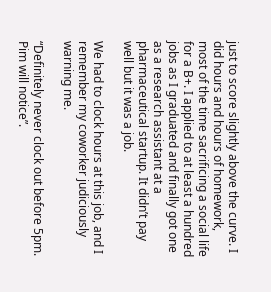just to score slightly above the curve. I did hours and hours of homework, most of the time sacrificing a social life for a B+. I applied to at least a hundred jobs as I graduated and finally got one as a research assistant at a pharmaceutical startup. It didn’t pay well but it was a job.

We had to clock hours at this job, and I remember my coworker judiciously warning me.

“Definitely never clock out before 5pm. Pim will notice”.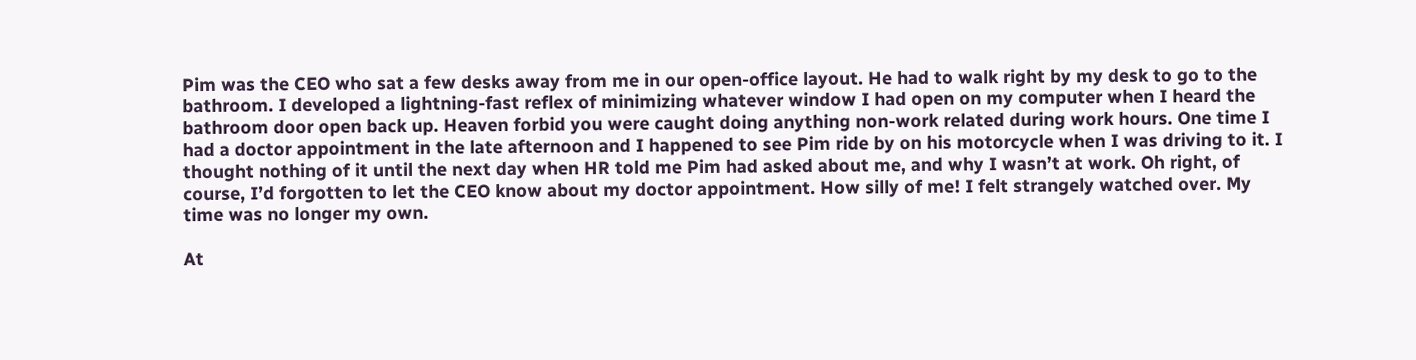Pim was the CEO who sat a few desks away from me in our open-office layout. He had to walk right by my desk to go to the bathroom. I developed a lightning-fast reflex of minimizing whatever window I had open on my computer when I heard the bathroom door open back up. Heaven forbid you were caught doing anything non-work related during work hours. One time I had a doctor appointment in the late afternoon and I happened to see Pim ride by on his motorcycle when I was driving to it. I thought nothing of it until the next day when HR told me Pim had asked about me, and why I wasn’t at work. Oh right, of course, I’d forgotten to let the CEO know about my doctor appointment. How silly of me! I felt strangely watched over. My time was no longer my own.

At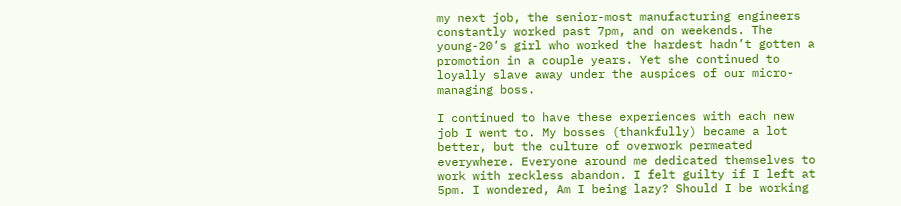my next job, the senior-most manufacturing engineers constantly worked past 7pm, and on weekends. The young-20’s girl who worked the hardest hadn’t gotten a promotion in a couple years. Yet she continued to loyally slave away under the auspices of our micro-managing boss.

I continued to have these experiences with each new job I went to. My bosses (thankfully) became a lot better, but the culture of overwork permeated everywhere. Everyone around me dedicated themselves to work with reckless abandon. I felt guilty if I left at 5pm. I wondered, Am I being lazy? Should I be working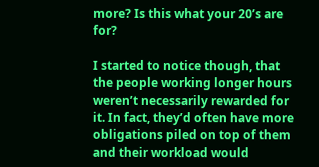more? Is this what your 20’s are for?

I started to notice though, that the people working longer hours weren’t necessarily rewarded for it. In fact, they’d often have more obligations piled on top of them and their workload would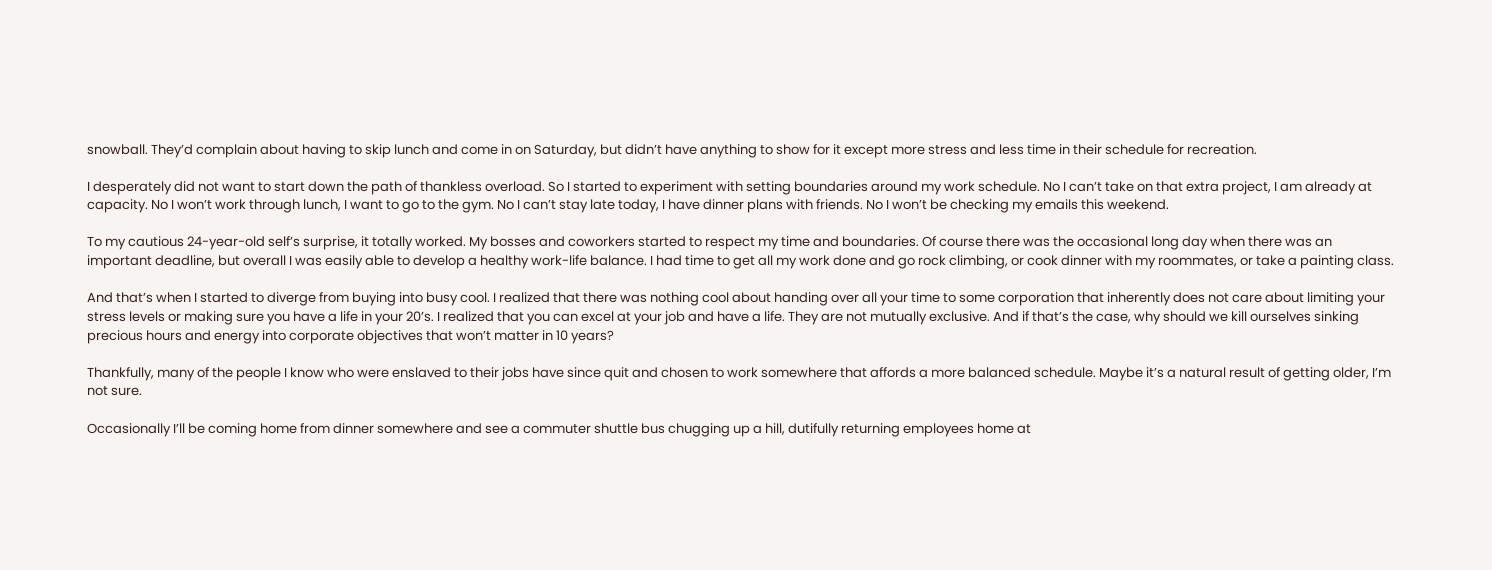snowball. They’d complain about having to skip lunch and come in on Saturday, but didn’t have anything to show for it except more stress and less time in their schedule for recreation.

I desperately did not want to start down the path of thankless overload. So I started to experiment with setting boundaries around my work schedule. No I can’t take on that extra project, I am already at capacity. No I won’t work through lunch, I want to go to the gym. No I can’t stay late today, I have dinner plans with friends. No I won’t be checking my emails this weekend.

To my cautious 24-year-old self’s surprise, it totally worked. My bosses and coworkers started to respect my time and boundaries. Of course there was the occasional long day when there was an important deadline, but overall I was easily able to develop a healthy work-life balance. I had time to get all my work done and go rock climbing, or cook dinner with my roommates, or take a painting class.

And that’s when I started to diverge from buying into busy cool. I realized that there was nothing cool about handing over all your time to some corporation that inherently does not care about limiting your stress levels or making sure you have a life in your 20’s. I realized that you can excel at your job and have a life. They are not mutually exclusive. And if that’s the case, why should we kill ourselves sinking precious hours and energy into corporate objectives that won’t matter in 10 years?

Thankfully, many of the people I know who were enslaved to their jobs have since quit and chosen to work somewhere that affords a more balanced schedule. Maybe it’s a natural result of getting older, I’m not sure.

Occasionally I’ll be coming home from dinner somewhere and see a commuter shuttle bus chugging up a hill, dutifully returning employees home at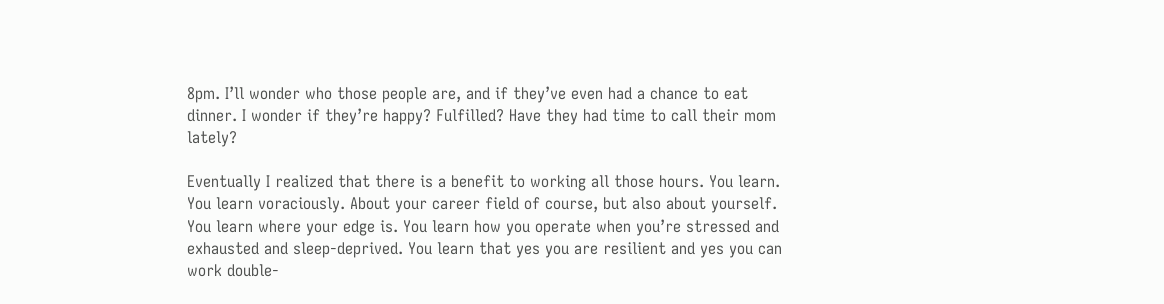8pm. I’ll wonder who those people are, and if they’ve even had a chance to eat dinner. I wonder if they’re happy? Fulfilled? Have they had time to call their mom lately?

Eventually I realized that there is a benefit to working all those hours. You learn. You learn voraciously. About your career field of course, but also about yourself. You learn where your edge is. You learn how you operate when you’re stressed and exhausted and sleep-deprived. You learn that yes you are resilient and yes you can work double-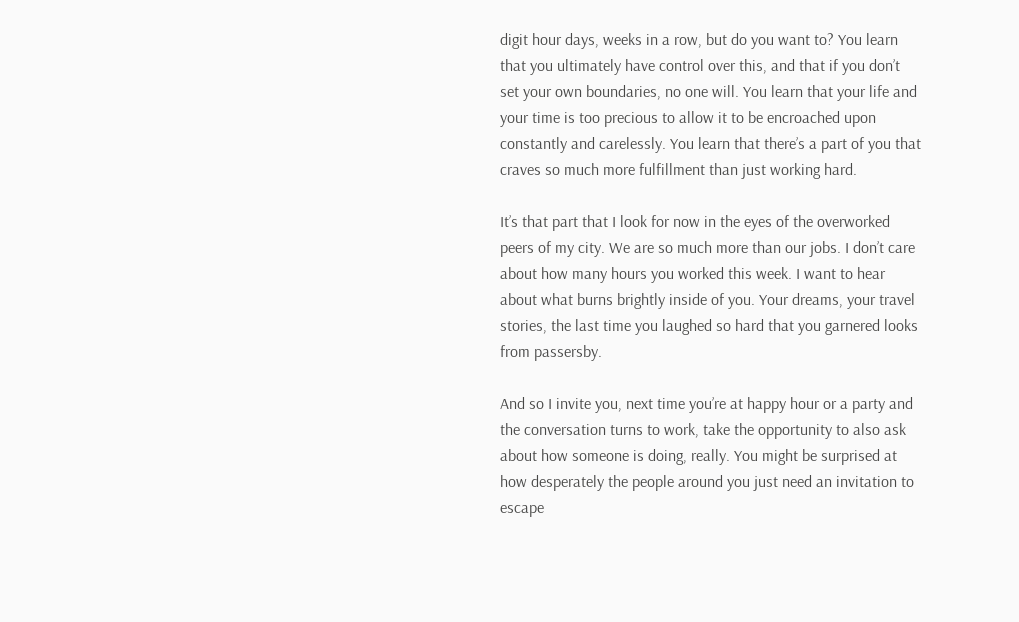digit hour days, weeks in a row, but do you want to? You learn that you ultimately have control over this, and that if you don’t set your own boundaries, no one will. You learn that your life and your time is too precious to allow it to be encroached upon constantly and carelessly. You learn that there’s a part of you that craves so much more fulfillment than just working hard.

It’s that part that I look for now in the eyes of the overworked peers of my city. We are so much more than our jobs. I don’t care about how many hours you worked this week. I want to hear about what burns brightly inside of you. Your dreams, your travel stories, the last time you laughed so hard that you garnered looks from passersby.

And so I invite you, next time you’re at happy hour or a party and the conversation turns to work, take the opportunity to also ask about how someone is doing, really. You might be surprised at how desperately the people around you just need an invitation to escape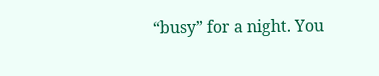“busy” for a night. You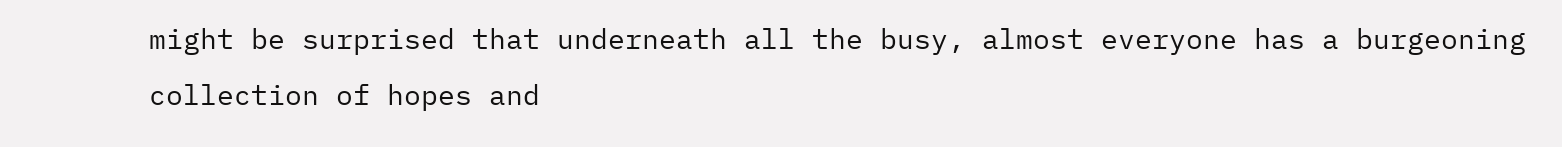might be surprised that underneath all the busy, almost everyone has a burgeoning collection of hopes and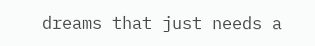dreams that just needs a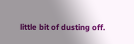little bit of dusting off.